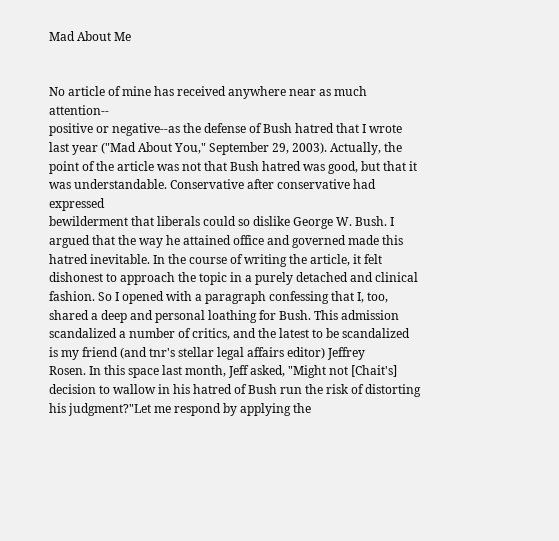Mad About Me


No article of mine has received anywhere near as much attention--
positive or negative--as the defense of Bush hatred that I wrote
last year ("Mad About You," September 29, 2003). Actually, the
point of the article was not that Bush hatred was good, but that it
was understandable. Conservative after conservative had expressed
bewilderment that liberals could so dislike George W. Bush. I
argued that the way he attained office and governed made this
hatred inevitable. In the course of writing the article, it felt
dishonest to approach the topic in a purely detached and clinical
fashion. So I opened with a paragraph confessing that I, too,
shared a deep and personal loathing for Bush. This admission
scandalized a number of critics, and the latest to be scandalized
is my friend (and tnr's stellar legal affairs editor) Jeffrey
Rosen. In this space last month, Jeff asked, "Might not [Chait's]
decision to wallow in his hatred of Bush run the risk of distorting
his judgment?"Let me respond by applying the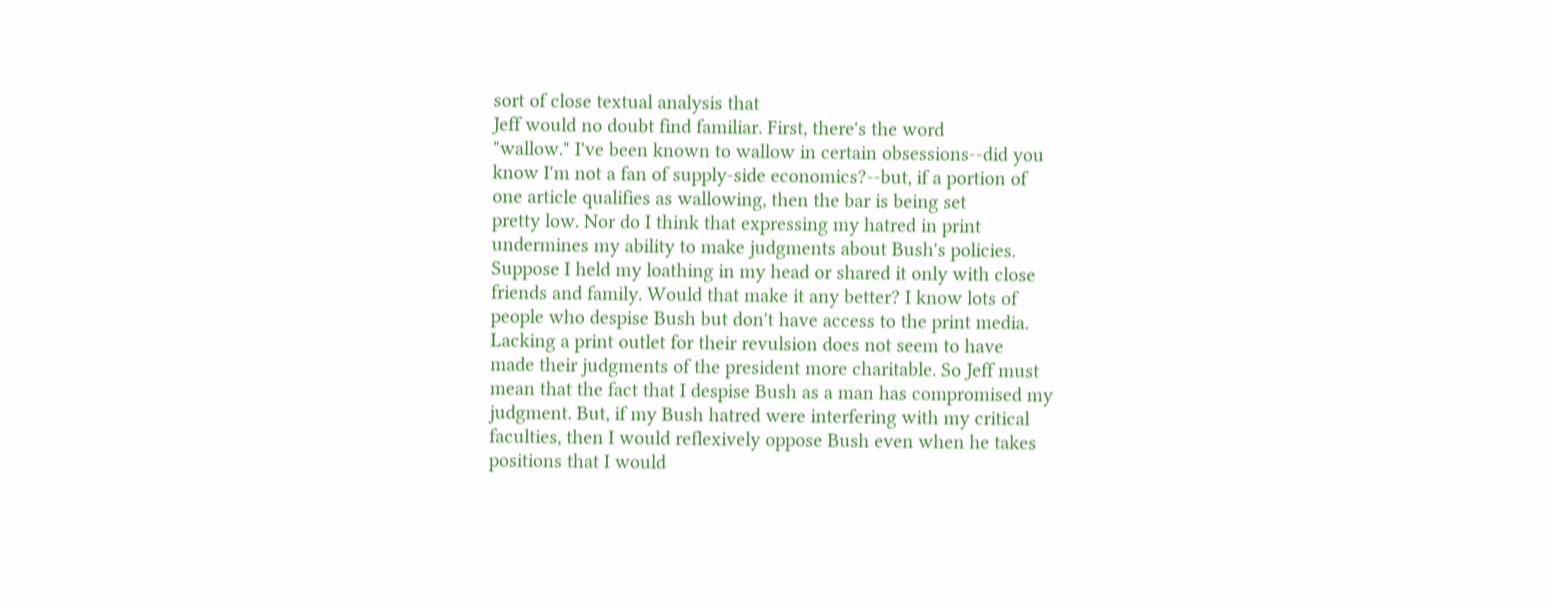sort of close textual analysis that
Jeff would no doubt find familiar. First, there's the word
"wallow." I've been known to wallow in certain obsessions--did you
know I'm not a fan of supply-side economics?--but, if a portion of
one article qualifies as wallowing, then the bar is being set
pretty low. Nor do I think that expressing my hatred in print
undermines my ability to make judgments about Bush's policies.
Suppose I held my loathing in my head or shared it only with close
friends and family. Would that make it any better? I know lots of
people who despise Bush but don't have access to the print media.
Lacking a print outlet for their revulsion does not seem to have
made their judgments of the president more charitable. So Jeff must
mean that the fact that I despise Bush as a man has compromised my
judgment. But, if my Bush hatred were interfering with my critical
faculties, then I would reflexively oppose Bush even when he takes
positions that I would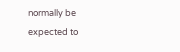normally be expected to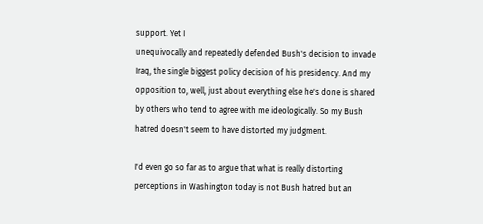support. Yet I
unequivocally and repeatedly defended Bush's decision to invade
Iraq, the single biggest policy decision of his presidency. And my
opposition to, well, just about everything else he's done is shared
by others who tend to agree with me ideologically. So my Bush
hatred doesn't seem to have distorted my judgment.

I'd even go so far as to argue that what is really distorting
perceptions in Washington today is not Bush hatred but an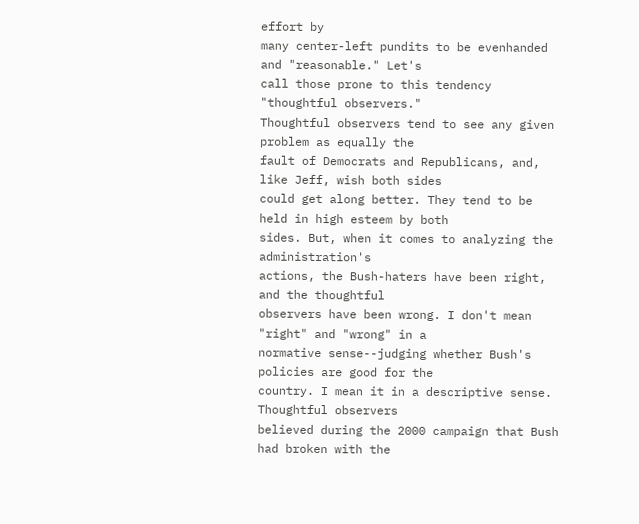effort by
many center-left pundits to be evenhanded and "reasonable." Let's
call those prone to this tendency "thoughtful observers."
Thoughtful observers tend to see any given problem as equally the
fault of Democrats and Republicans, and, like Jeff, wish both sides
could get along better. They tend to be held in high esteem by both
sides. But, when it comes to analyzing the administration's
actions, the Bush-haters have been right, and the thoughtful
observers have been wrong. I don't mean "right" and "wrong" in a
normative sense--judging whether Bush's policies are good for the
country. I mean it in a descriptive sense. Thoughtful observers
believed during the 2000 campaign that Bush had broken with the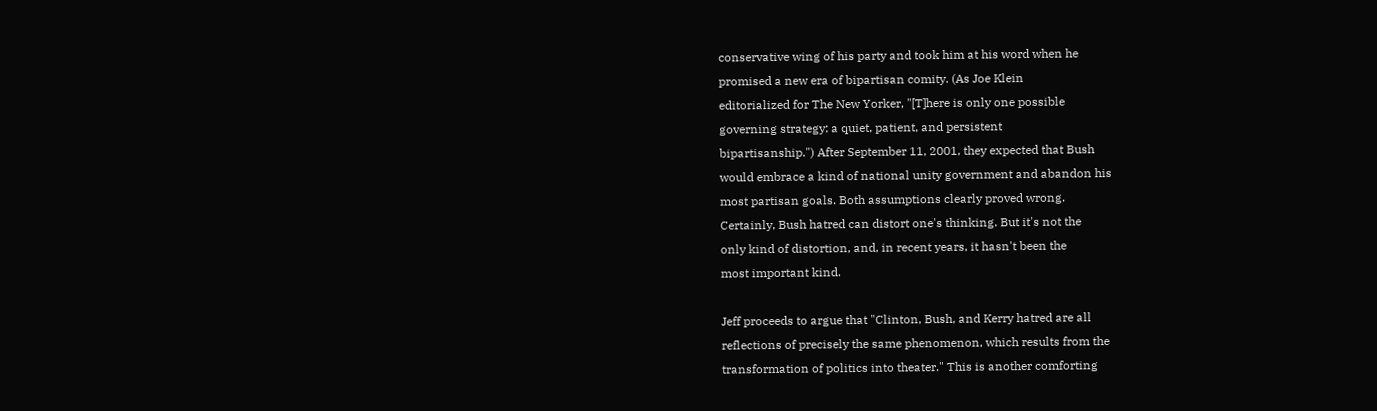conservative wing of his party and took him at his word when he
promised a new era of bipartisan comity. (As Joe Klein
editorialized for The New Yorker, "[T]here is only one possible
governing strategy: a quiet, patient, and persistent
bipartisanship.") After September 11, 2001, they expected that Bush
would embrace a kind of national unity government and abandon his
most partisan goals. Both assumptions clearly proved wrong.
Certainly, Bush hatred can distort one's thinking. But it's not the
only kind of distortion, and, in recent years, it hasn't been the
most important kind.

Jeff proceeds to argue that "Clinton, Bush, and Kerry hatred are all
reflections of precisely the same phenomenon, which results from the
transformation of politics into theater." This is another comforting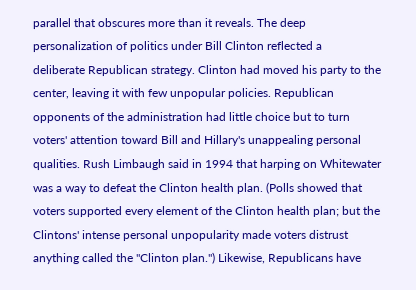parallel that obscures more than it reveals. The deep
personalization of politics under Bill Clinton reflected a
deliberate Republican strategy. Clinton had moved his party to the
center, leaving it with few unpopular policies. Republican
opponents of the administration had little choice but to turn
voters' attention toward Bill and Hillary's unappealing personal
qualities. Rush Limbaugh said in 1994 that harping on Whitewater
was a way to defeat the Clinton health plan. (Polls showed that
voters supported every element of the Clinton health plan; but the
Clintons' intense personal unpopularity made voters distrust
anything called the "Clinton plan.") Likewise, Republicans have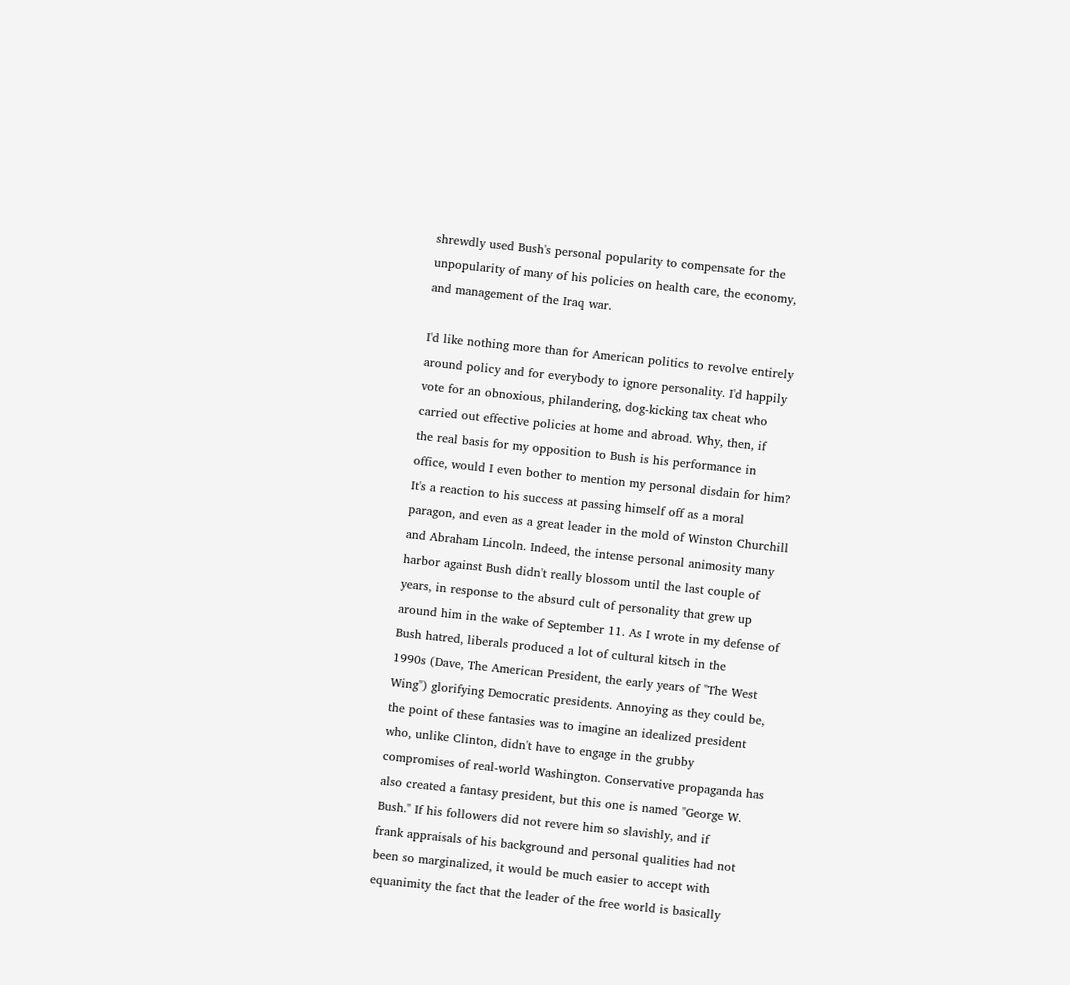shrewdly used Bush's personal popularity to compensate for the
unpopularity of many of his policies on health care, the economy,
and management of the Iraq war.

I'd like nothing more than for American politics to revolve entirely
around policy and for everybody to ignore personality. I'd happily
vote for an obnoxious, philandering, dog-kicking tax cheat who
carried out effective policies at home and abroad. Why, then, if
the real basis for my opposition to Bush is his performance in
office, would I even bother to mention my personal disdain for him?
It's a reaction to his success at passing himself off as a moral
paragon, and even as a great leader in the mold of Winston Churchill
and Abraham Lincoln. Indeed, the intense personal animosity many
harbor against Bush didn't really blossom until the last couple of
years, in response to the absurd cult of personality that grew up
around him in the wake of September 11. As I wrote in my defense of
Bush hatred, liberals produced a lot of cultural kitsch in the
1990s (Dave, The American President, the early years of "The West
Wing") glorifying Democratic presidents. Annoying as they could be,
the point of these fantasies was to imagine an idealized president
who, unlike Clinton, didn't have to engage in the grubby
compromises of real-world Washington. Conservative propaganda has
also created a fantasy president, but this one is named "George W.
Bush." If his followers did not revere him so slavishly, and if
frank appraisals of his background and personal qualities had not
been so marginalized, it would be much easier to accept with
equanimity the fact that the leader of the free world is basically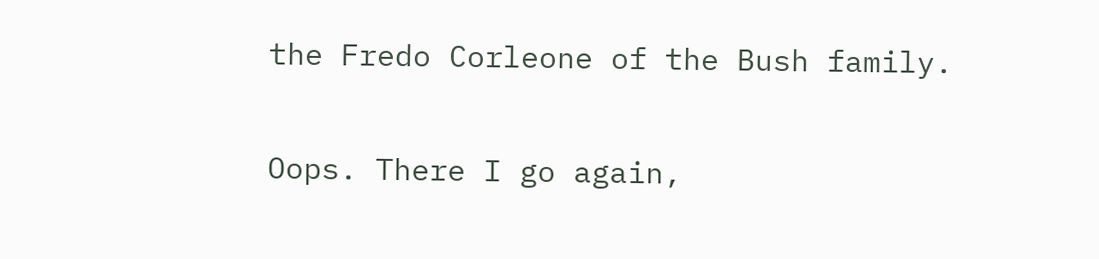the Fredo Corleone of the Bush family.

Oops. There I go again,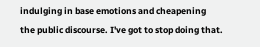indulging in base emotions and cheapening
the public discourse. I've got to stop doing that.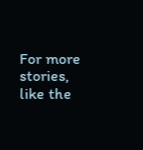For more stories, like the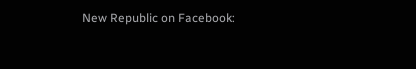New Republic on Facebook: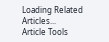Loading Related Articles...
Article Tools